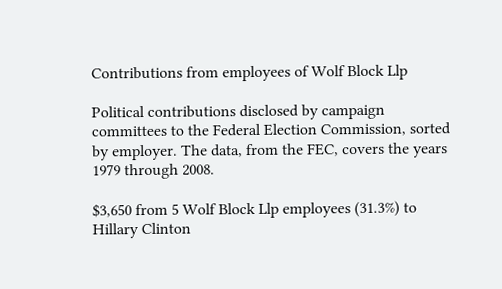Contributions from employees of Wolf Block Llp

Political contributions disclosed by campaign committees to the Federal Election Commission, sorted by employer. The data, from the FEC, covers the years 1979 through 2008.

$3,650 from 5 Wolf Block Llp employees (31.3%) to Hillary Clinton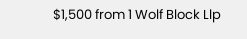$1,500 from 1 Wolf Block Llp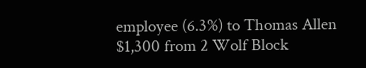employee (6.3%) to Thomas Allen
$1,300 from 2 Wolf Block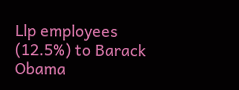Llp employees (12.5%) to Barack Obama